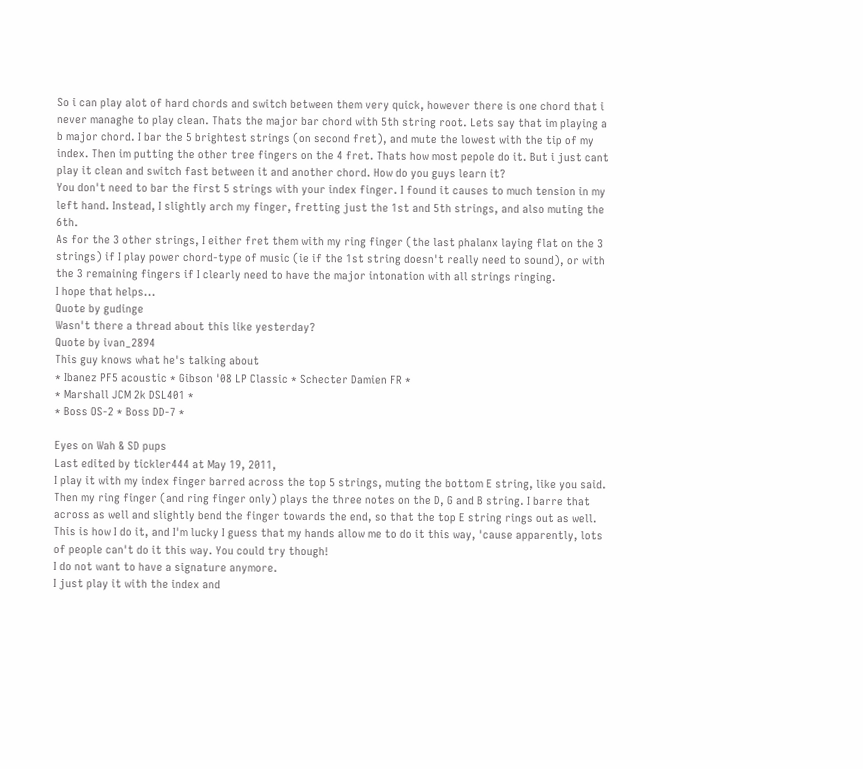So i can play alot of hard chords and switch between them very quick, however there is one chord that i never managhe to play clean. Thats the major bar chord with 5th string root. Lets say that im playing a b major chord. I bar the 5 brightest strings (on second fret), and mute the lowest with the tip of my index. Then im putting the other tree fingers on the 4 fret. Thats how most pepole do it. But i just cant play it clean and switch fast between it and another chord. How do you guys learn it?
You don't need to bar the first 5 strings with your index finger. I found it causes to much tension in my left hand. Instead, I slightly arch my finger, fretting just the 1st and 5th strings, and also muting the 6th.
As for the 3 other strings, I either fret them with my ring finger (the last phalanx laying flat on the 3 strings) if I play power chord-type of music (ie if the 1st string doesn't really need to sound), or with the 3 remaining fingers if I clearly need to have the major intonation with all strings ringing.
I hope that helps...
Quote by gudinge
Wasn't there a thread about this like yesterday?
Quote by ivan_2894
This guy knows what he's talking about
* Ibanez PF5 acoustic * Gibson '08 LP Classic * Schecter Damien FR *
* Marshall JCM 2k DSL401 *
* Boss OS-2 * Boss DD-7 *

Eyes on Wah & SD pups
Last edited by tickler444 at May 19, 2011,
I play it with my index finger barred across the top 5 strings, muting the bottom E string, like you said. Then my ring finger (and ring finger only) plays the three notes on the D, G and B string. I barre that across as well and slightly bend the finger towards the end, so that the top E string rings out as well. This is how I do it, and I'm lucky I guess that my hands allow me to do it this way, 'cause apparently, lots of people can't do it this way. You could try though!
I do not want to have a signature anymore.
I just play it with the index and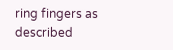ring fingers as described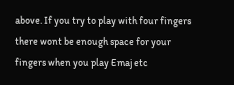above. If you try to play with four fingers there wont be enough space for your fingers when you play Emaj etc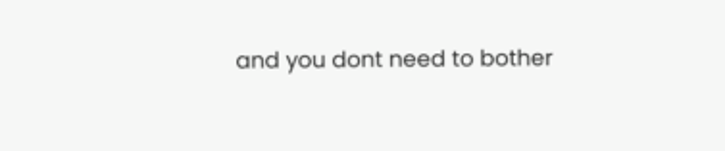and you dont need to bother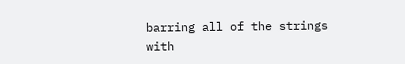barring all of the strings with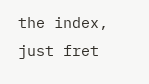the index, just fret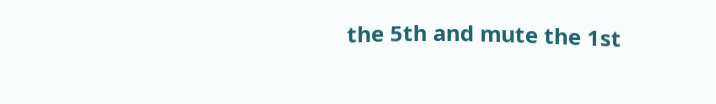the 5th and mute the 1st